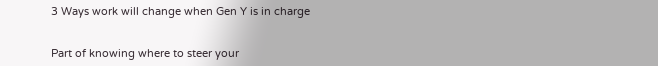3 Ways work will change when Gen Y is in charge


Part of knowing where to steer your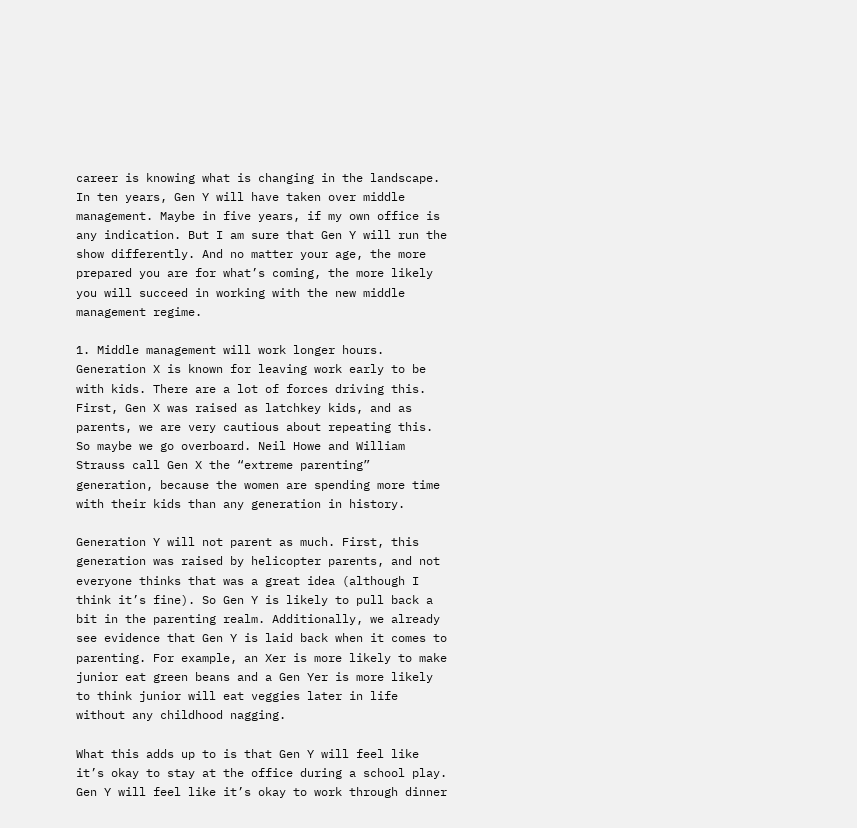career is knowing what is changing in the landscape. In ten years, Gen Y will have taken over middle management. Maybe in five years, if my own office is any indication. But I am sure that Gen Y will run the show differently. And no matter your age, the more prepared you are for what’s coming, the more likely you will succeed in working with the new middle management regime.

1. Middle management will work longer hours.
Generation X is known for leaving work early to be with kids. There are a lot of forces driving this. First, Gen X was raised as latchkey kids, and as parents, we are very cautious about repeating this. So maybe we go overboard. Neil Howe and William Strauss call Gen X the “extreme parenting” generation, because the women are spending more time with their kids than any generation in history.

Generation Y will not parent as much. First, this generation was raised by helicopter parents, and not everyone thinks that was a great idea (although I think it’s fine). So Gen Y is likely to pull back a bit in the parenting realm. Additionally, we already see evidence that Gen Y is laid back when it comes to parenting. For example, an Xer is more likely to make junior eat green beans and a Gen Yer is more likely to think junior will eat veggies later in life without any childhood nagging.

What this adds up to is that Gen Y will feel like it’s okay to stay at the office during a school play. Gen Y will feel like it’s okay to work through dinner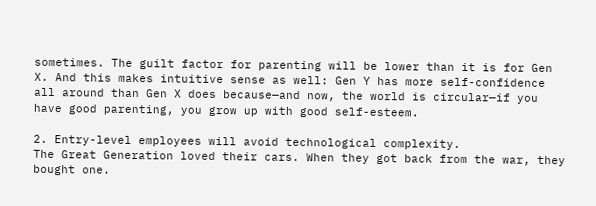sometimes. The guilt factor for parenting will be lower than it is for Gen X. And this makes intuitive sense as well: Gen Y has more self-confidence all around than Gen X does because—and now, the world is circular—if you have good parenting, you grow up with good self-esteem.

2. Entry-level employees will avoid technological complexity.
The Great Generation loved their cars. When they got back from the war, they bought one.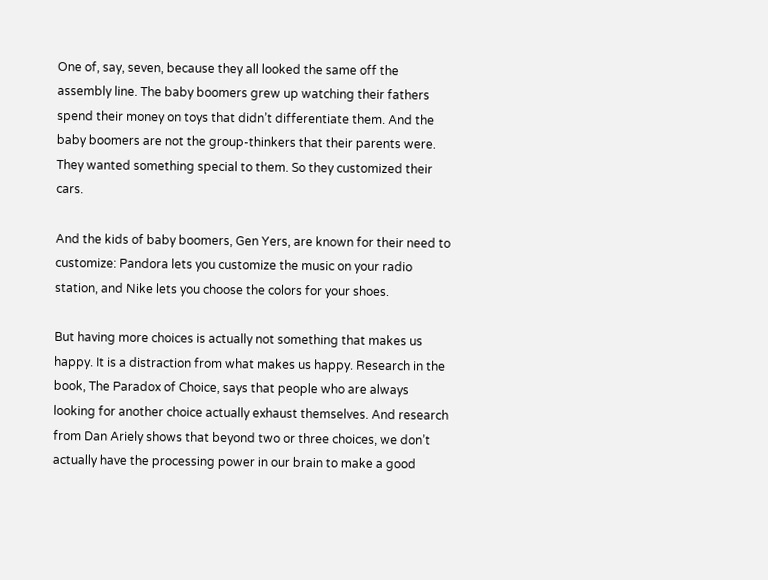One of, say, seven, because they all looked the same off the assembly line. The baby boomers grew up watching their fathers spend their money on toys that didn’t differentiate them. And the baby boomers are not the group-thinkers that their parents were. They wanted something special to them. So they customized their cars.

And the kids of baby boomers, Gen Yers, are known for their need to customize: Pandora lets you customize the music on your radio station, and Nike lets you choose the colors for your shoes.

But having more choices is actually not something that makes us happy. It is a distraction from what makes us happy. Research in the book, The Paradox of Choice, says that people who are always looking for another choice actually exhaust themselves. And research from Dan Ariely shows that beyond two or three choices, we don’t actually have the processing power in our brain to make a good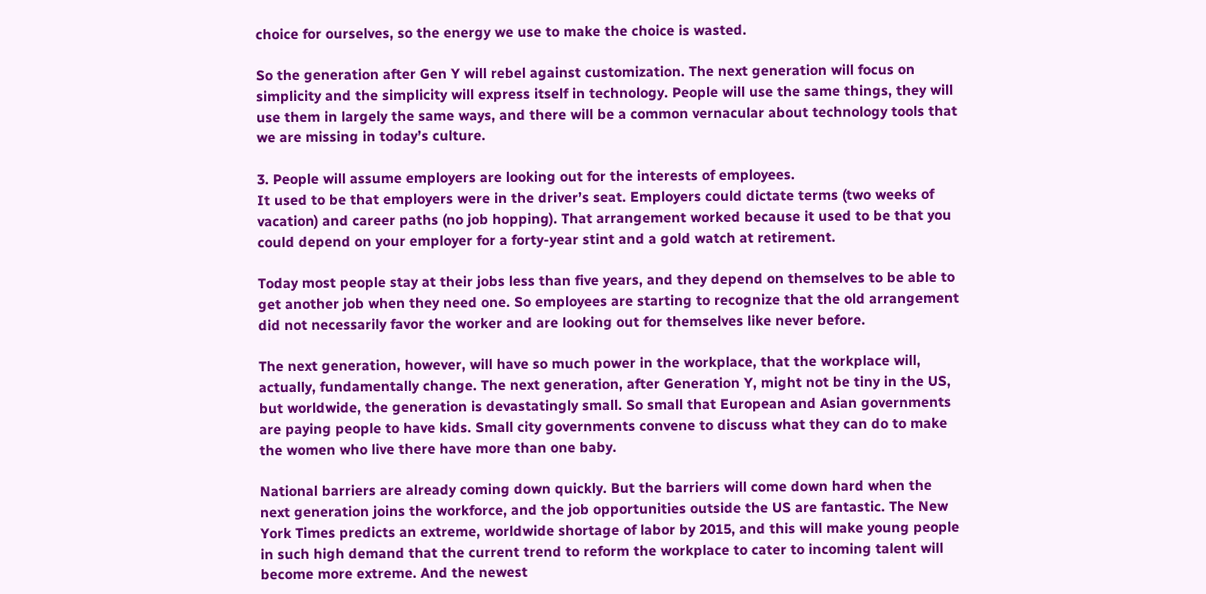choice for ourselves, so the energy we use to make the choice is wasted.

So the generation after Gen Y will rebel against customization. The next generation will focus on simplicity and the simplicity will express itself in technology. People will use the same things, they will use them in largely the same ways, and there will be a common vernacular about technology tools that we are missing in today’s culture.

3. People will assume employers are looking out for the interests of employees.
It used to be that employers were in the driver’s seat. Employers could dictate terms (two weeks of vacation) and career paths (no job hopping). That arrangement worked because it used to be that you could depend on your employer for a forty-year stint and a gold watch at retirement.

Today most people stay at their jobs less than five years, and they depend on themselves to be able to get another job when they need one. So employees are starting to recognize that the old arrangement did not necessarily favor the worker and are looking out for themselves like never before.

The next generation, however, will have so much power in the workplace, that the workplace will, actually, fundamentally change. The next generation, after Generation Y, might not be tiny in the US, but worldwide, the generation is devastatingly small. So small that European and Asian governments are paying people to have kids. Small city governments convene to discuss what they can do to make the women who live there have more than one baby.

National barriers are already coming down quickly. But the barriers will come down hard when the next generation joins the workforce, and the job opportunities outside the US are fantastic. The New York Times predicts an extreme, worldwide shortage of labor by 2015, and this will make young people in such high demand that the current trend to reform the workplace to cater to incoming talent will become more extreme. And the newest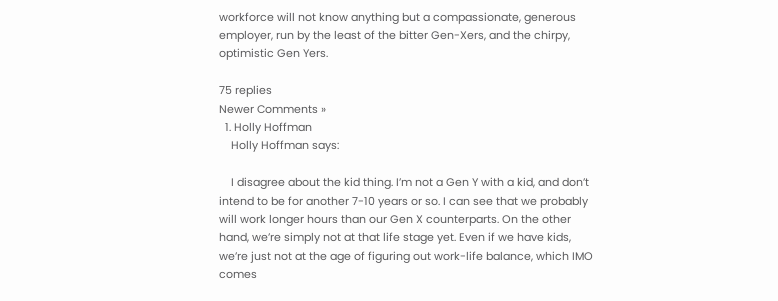workforce will not know anything but a compassionate, generous employer, run by the least of the bitter Gen-Xers, and the chirpy, optimistic Gen Yers.

75 replies
Newer Comments »
  1. Holly Hoffman
    Holly Hoffman says:

    I disagree about the kid thing. I’m not a Gen Y with a kid, and don’t intend to be for another 7-10 years or so. I can see that we probably will work longer hours than our Gen X counterparts. On the other hand, we’re simply not at that life stage yet. Even if we have kids, we’re just not at the age of figuring out work-life balance, which IMO comes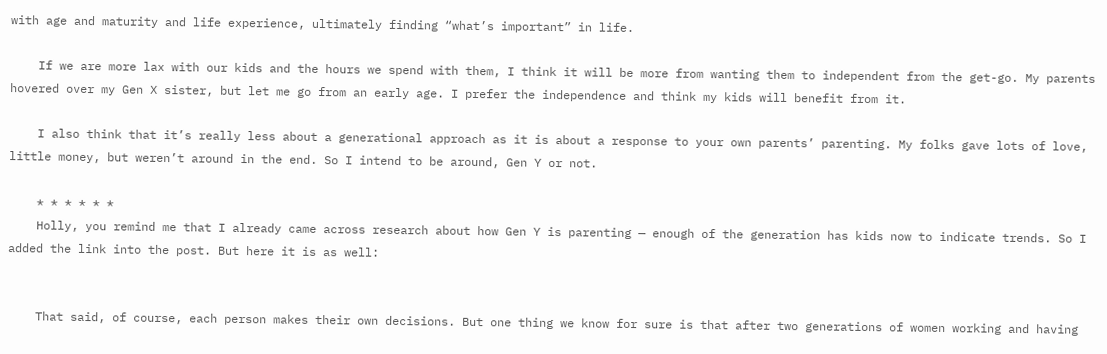with age and maturity and life experience, ultimately finding “what’s important” in life.

    If we are more lax with our kids and the hours we spend with them, I think it will be more from wanting them to independent from the get-go. My parents hovered over my Gen X sister, but let me go from an early age. I prefer the independence and think my kids will benefit from it.

    I also think that it’s really less about a generational approach as it is about a response to your own parents’ parenting. My folks gave lots of love, little money, but weren’t around in the end. So I intend to be around, Gen Y or not.

    * * * * * *
    Holly, you remind me that I already came across research about how Gen Y is parenting — enough of the generation has kids now to indicate trends. So I added the link into the post. But here it is as well:


    That said, of course, each person makes their own decisions. But one thing we know for sure is that after two generations of women working and having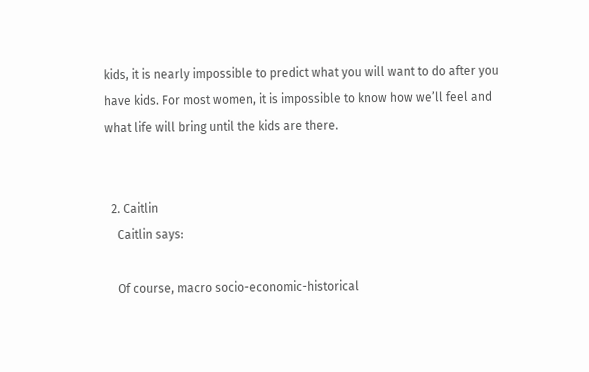kids, it is nearly impossible to predict what you will want to do after you have kids. For most women, it is impossible to know how we’ll feel and what life will bring until the kids are there.


  2. Caitlin
    Caitlin says:

    Of course, macro socio-economic-historical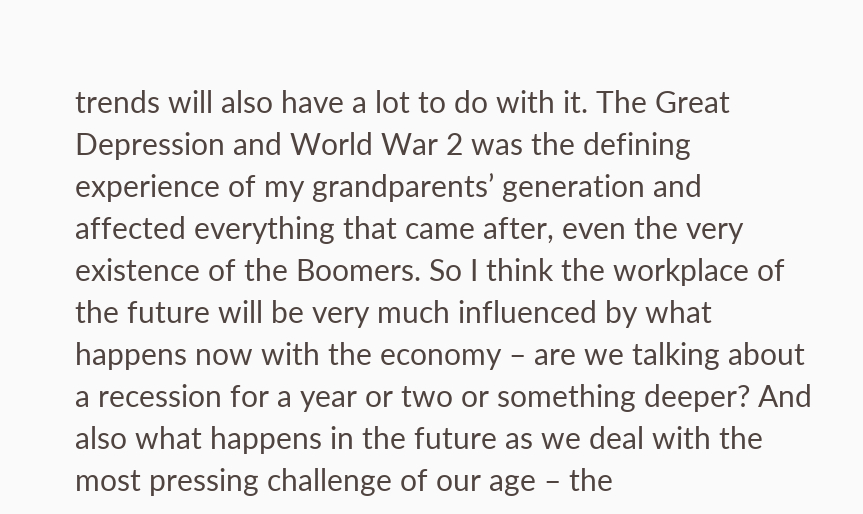trends will also have a lot to do with it. The Great Depression and World War 2 was the defining experience of my grandparents’ generation and affected everything that came after, even the very existence of the Boomers. So I think the workplace of the future will be very much influenced by what happens now with the economy – are we talking about a recession for a year or two or something deeper? And also what happens in the future as we deal with the most pressing challenge of our age – the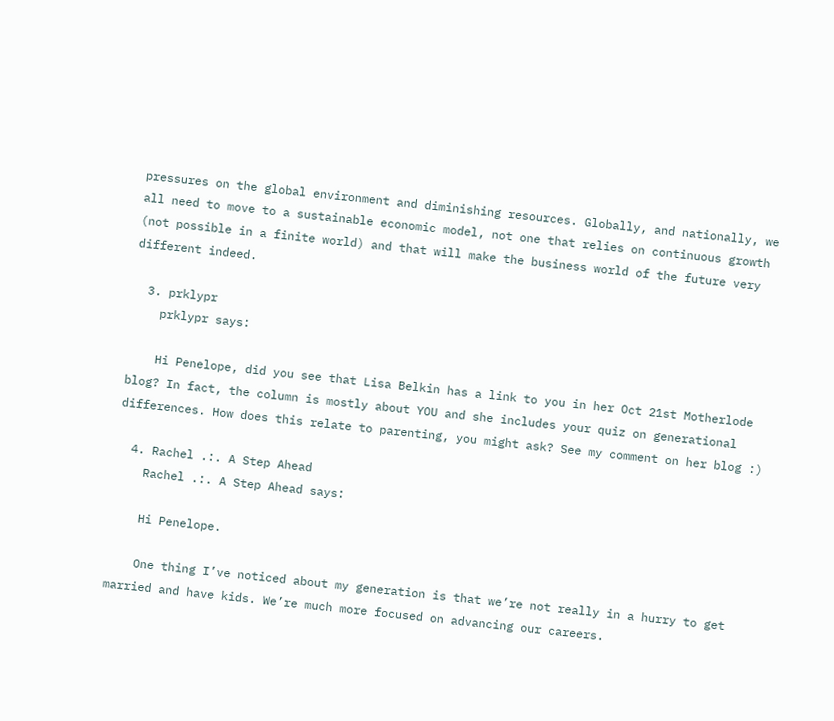pressures on the global environment and diminishing resources. Globally, and nationally, we all need to move to a sustainable economic model, not one that relies on continuous growth (not possible in a finite world) and that will make the business world of the future very different indeed.

  3. prklypr
    prklypr says:

    Hi Penelope, did you see that Lisa Belkin has a link to you in her Oct 21st Motherlode blog? In fact, the column is mostly about YOU and she includes your quiz on generational differences. How does this relate to parenting, you might ask? See my comment on her blog :)

  4. Rachel .:. A Step Ahead
    Rachel .:. A Step Ahead says:

    Hi Penelope.

    One thing I’ve noticed about my generation is that we’re not really in a hurry to get married and have kids. We’re much more focused on advancing our careers.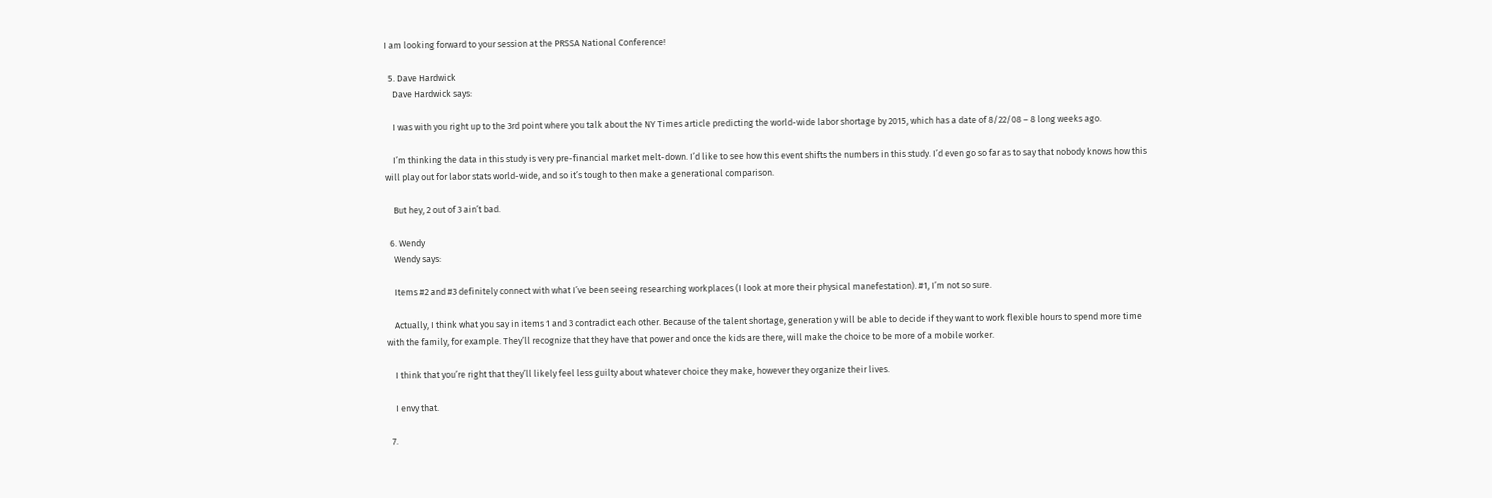I am looking forward to your session at the PRSSA National Conference!

  5. Dave Hardwick
    Dave Hardwick says:

    I was with you right up to the 3rd point where you talk about the NY Times article predicting the world-wide labor shortage by 2015, which has a date of 8/22/08 – 8 long weeks ago.

    I’m thinking the data in this study is very pre-financial market melt-down. I’d like to see how this event shifts the numbers in this study. I’d even go so far as to say that nobody knows how this will play out for labor stats world-wide, and so it’s tough to then make a generational comparison.

    But hey, 2 out of 3 ain’t bad.

  6. Wendy
    Wendy says:

    Items #2 and #3 definitely connect with what I’ve been seeing researching workplaces (I look at more their physical manefestation). #1, I’m not so sure.

    Actually, I think what you say in items 1 and 3 contradict each other. Because of the talent shortage, generation y will be able to decide if they want to work flexible hours to spend more time with the family, for example. They’ll recognize that they have that power and once the kids are there, will make the choice to be more of a mobile worker.

    I think that you’re right that they’ll likely feel less guilty about whatever choice they make, however they organize their lives.

    I envy that.

  7.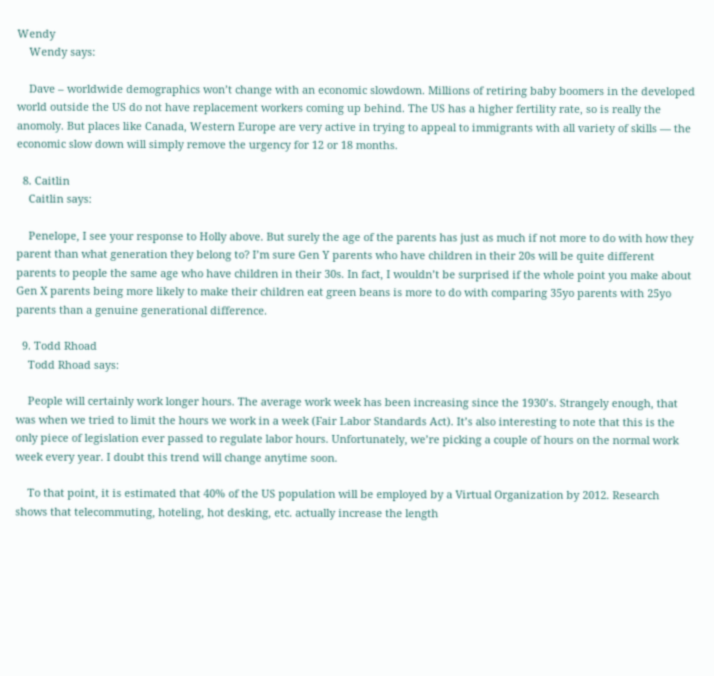Wendy
    Wendy says:

    Dave – worldwide demographics won’t change with an economic slowdown. Millions of retiring baby boomers in the developed world outside the US do not have replacement workers coming up behind. The US has a higher fertility rate, so is really the anomoly. But places like Canada, Western Europe are very active in trying to appeal to immigrants with all variety of skills — the economic slow down will simply remove the urgency for 12 or 18 months.

  8. Caitlin
    Caitlin says:

    Penelope, I see your response to Holly above. But surely the age of the parents has just as much if not more to do with how they parent than what generation they belong to? I’m sure Gen Y parents who have children in their 20s will be quite different parents to people the same age who have children in their 30s. In fact, I wouldn’t be surprised if the whole point you make about Gen X parents being more likely to make their children eat green beans is more to do with comparing 35yo parents with 25yo parents than a genuine generational difference.

  9. Todd Rhoad
    Todd Rhoad says:

    People will certainly work longer hours. The average work week has been increasing since the 1930’s. Strangely enough, that was when we tried to limit the hours we work in a week (Fair Labor Standards Act). It’s also interesting to note that this is the only piece of legislation ever passed to regulate labor hours. Unfortunately, we’re picking a couple of hours on the normal work week every year. I doubt this trend will change anytime soon.

    To that point, it is estimated that 40% of the US population will be employed by a Virtual Organization by 2012. Research shows that telecommuting, hoteling, hot desking, etc. actually increase the length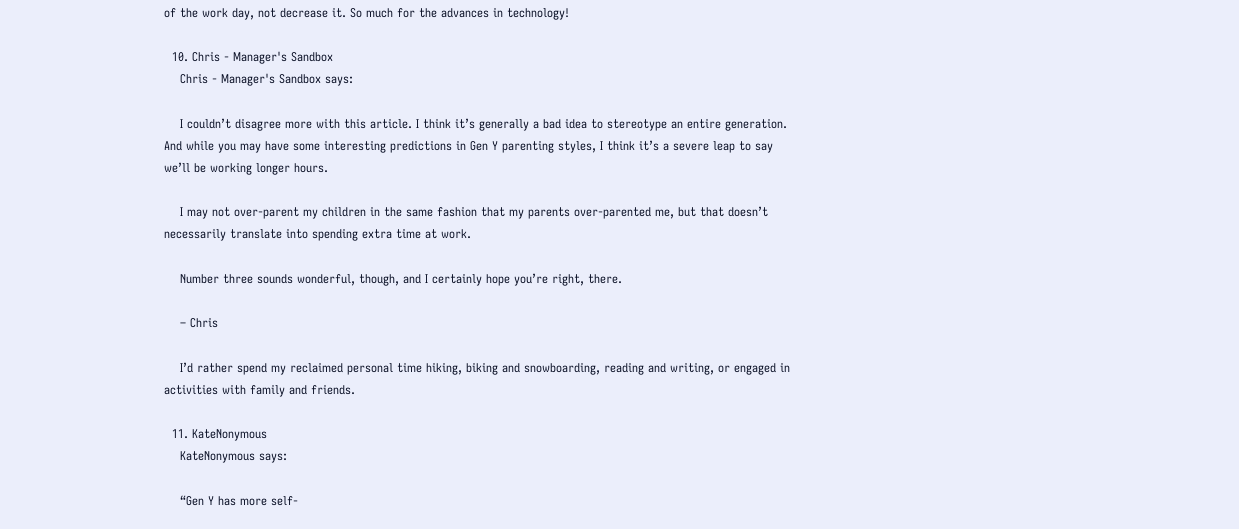of the work day, not decrease it. So much for the advances in technology!

  10. Chris - Manager's Sandbox
    Chris - Manager's Sandbox says:

    I couldn’t disagree more with this article. I think it’s generally a bad idea to stereotype an entire generation. And while you may have some interesting predictions in Gen Y parenting styles, I think it’s a severe leap to say we’ll be working longer hours.

    I may not over-parent my children in the same fashion that my parents over-parented me, but that doesn’t necessarily translate into spending extra time at work.

    Number three sounds wonderful, though, and I certainly hope you’re right, there.

    – Chris

    I’d rather spend my reclaimed personal time hiking, biking and snowboarding, reading and writing, or engaged in activities with family and friends.

  11. KateNonymous
    KateNonymous says:

    “Gen Y has more self-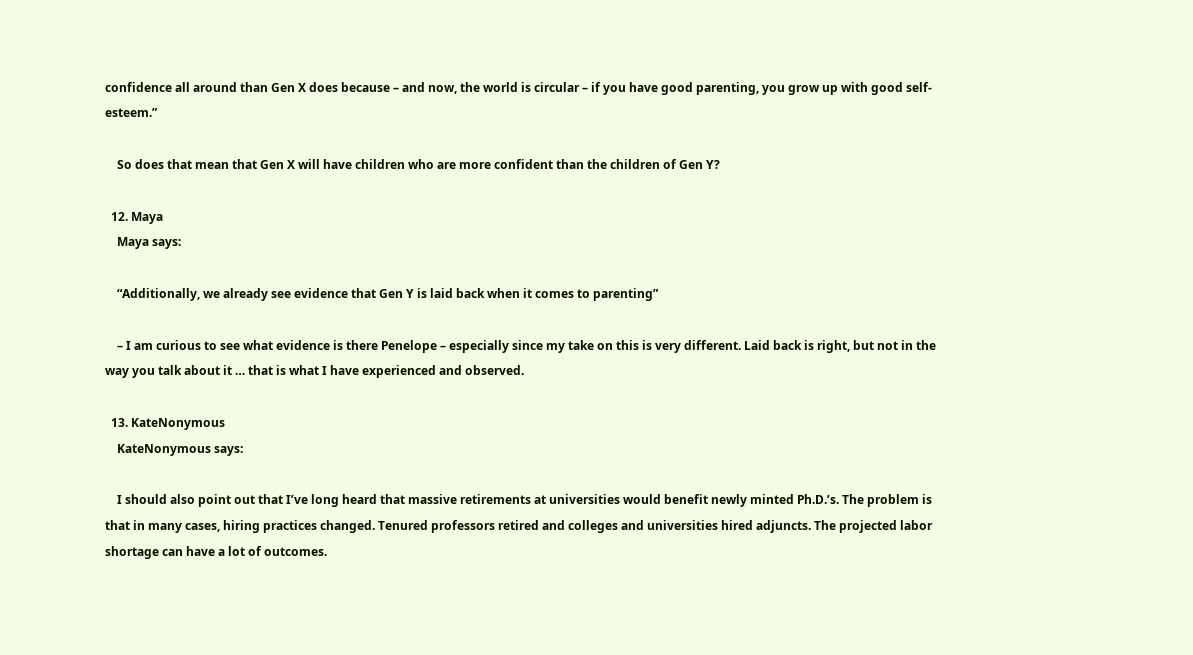confidence all around than Gen X does because – and now, the world is circular – if you have good parenting, you grow up with good self-esteem.”

    So does that mean that Gen X will have children who are more confident than the children of Gen Y?

  12. Maya
    Maya says:

    “Additionally, we already see evidence that Gen Y is laid back when it comes to parenting”

    – I am curious to see what evidence is there Penelope – especially since my take on this is very different. Laid back is right, but not in the way you talk about it … that is what I have experienced and observed.

  13. KateNonymous
    KateNonymous says:

    I should also point out that I’ve long heard that massive retirements at universities would benefit newly minted Ph.D.’s. The problem is that in many cases, hiring practices changed. Tenured professors retired and colleges and universities hired adjuncts. The projected labor shortage can have a lot of outcomes.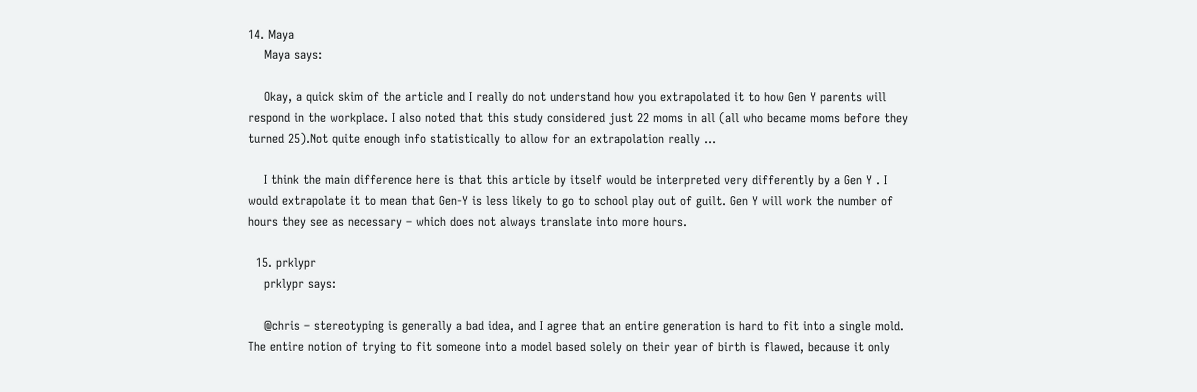14. Maya
    Maya says:

    Okay, a quick skim of the article and I really do not understand how you extrapolated it to how Gen Y parents will respond in the workplace. I also noted that this study considered just 22 moms in all (all who became moms before they turned 25).Not quite enough info statistically to allow for an extrapolation really …

    I think the main difference here is that this article by itself would be interpreted very differently by a Gen Y . I would extrapolate it to mean that Gen-Y is less likely to go to school play out of guilt. Gen Y will work the number of hours they see as necessary – which does not always translate into more hours.

  15. prklypr
    prklypr says:

    @chris – stereotyping is generally a bad idea, and I agree that an entire generation is hard to fit into a single mold. The entire notion of trying to fit someone into a model based solely on their year of birth is flawed, because it only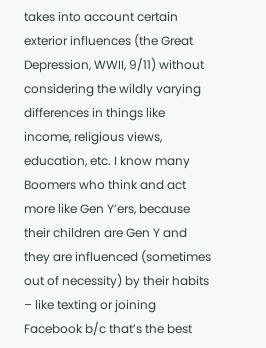takes into account certain exterior influences (the Great Depression, WWII, 9/11) without considering the wildly varying differences in things like income, religious views, education, etc. I know many Boomers who think and act more like Gen Y’ers, because their children are Gen Y and they are influenced (sometimes out of necessity) by their habits – like texting or joining Facebook b/c that’s the best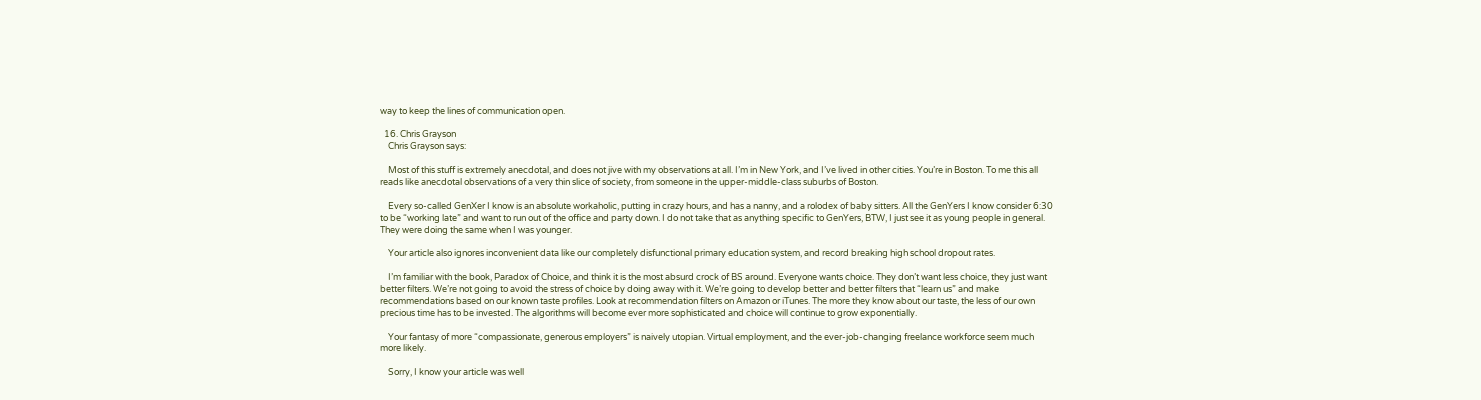way to keep the lines of communication open.

  16. Chris Grayson
    Chris Grayson says:

    Most of this stuff is extremely anecdotal, and does not jive with my observations at all. I’m in New York, and I’ve lived in other cities. You’re in Boston. To me this all reads like anecdotal observations of a very thin slice of society, from someone in the upper-middle-class suburbs of Boston.

    Every so-called GenXer I know is an absolute workaholic, putting in crazy hours, and has a nanny, and a rolodex of baby sitters. All the GenYers I know consider 6:30 to be “working late” and want to run out of the office and party down. I do not take that as anything specific to GenYers, BTW, I just see it as young people in general. They were doing the same when I was younger.

    Your article also ignores inconvenient data like our completely disfunctional primary education system, and record breaking high school dropout rates.

    I’m familiar with the book, Paradox of Choice, and think it is the most absurd crock of BS around. Everyone wants choice. They don’t want less choice, they just want better filters. We’re not going to avoid the stress of choice by doing away with it. We’re going to develop better and better filters that “learn us” and make recommendations based on our known taste profiles. Look at recommendation filters on Amazon or iTunes. The more they know about our taste, the less of our own precious time has to be invested. The algorithms will become ever more sophisticated and choice will continue to grow exponentially.

    Your fantasy of more “compassionate, generous employers” is naively utopian. Virtual employment, and the ever-job-changing freelance workforce seem much more likely.

    Sorry, I know your article was well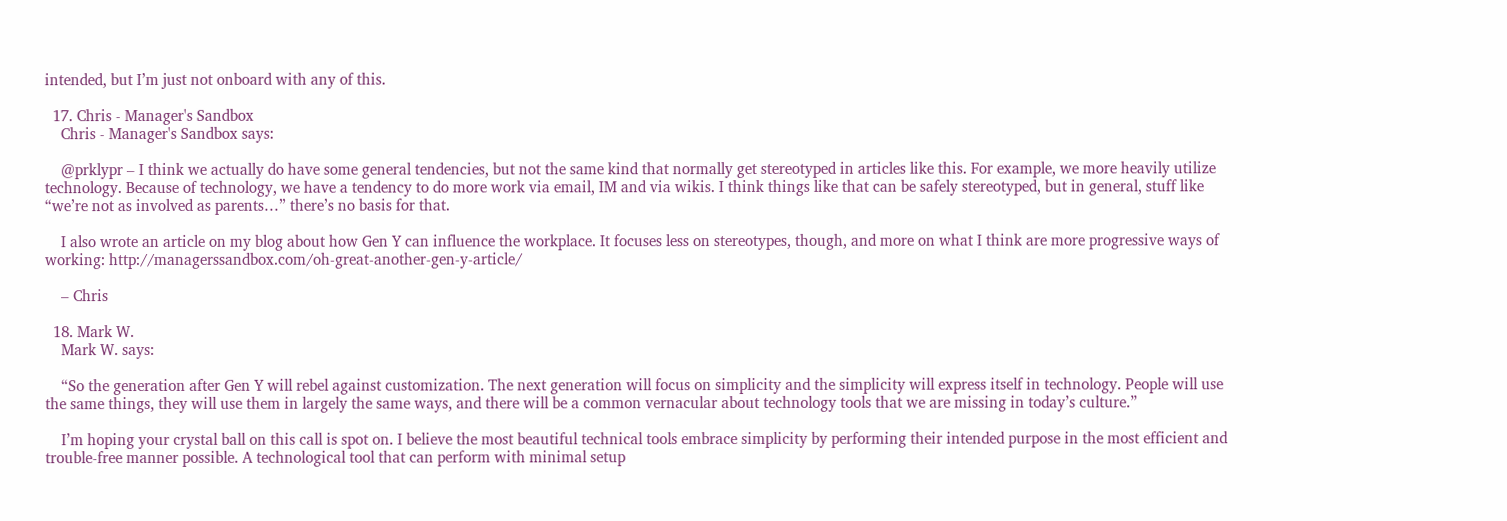intended, but I’m just not onboard with any of this.

  17. Chris - Manager's Sandbox
    Chris - Manager's Sandbox says:

    @prklypr – I think we actually do have some general tendencies, but not the same kind that normally get stereotyped in articles like this. For example, we more heavily utilize technology. Because of technology, we have a tendency to do more work via email, IM and via wikis. I think things like that can be safely stereotyped, but in general, stuff like “we’re not as involved as parents…” there’s no basis for that.

    I also wrote an article on my blog about how Gen Y can influence the workplace. It focuses less on stereotypes, though, and more on what I think are more progressive ways of working: http://managerssandbox.com/oh-great-another-gen-y-article/

    – Chris

  18. Mark W.
    Mark W. says:

    “So the generation after Gen Y will rebel against customization. The next generation will focus on simplicity and the simplicity will express itself in technology. People will use the same things, they will use them in largely the same ways, and there will be a common vernacular about technology tools that we are missing in today’s culture.”

    I’m hoping your crystal ball on this call is spot on. I believe the most beautiful technical tools embrace simplicity by performing their intended purpose in the most efficient and trouble-free manner possible. A technological tool that can perform with minimal setup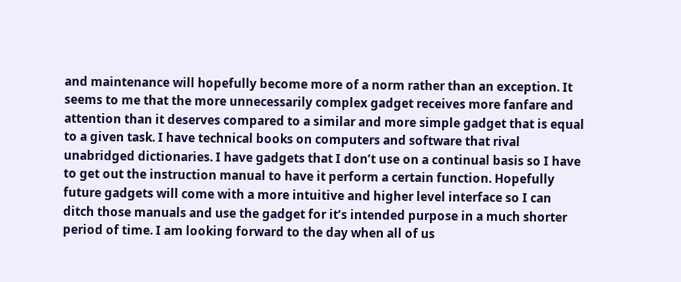and maintenance will hopefully become more of a norm rather than an exception. It seems to me that the more unnecessarily complex gadget receives more fanfare and attention than it deserves compared to a similar and more simple gadget that is equal to a given task. I have technical books on computers and software that rival unabridged dictionaries. I have gadgets that I don’t use on a continual basis so I have to get out the instruction manual to have it perform a certain function. Hopefully future gadgets will come with a more intuitive and higher level interface so I can ditch those manuals and use the gadget for it’s intended purpose in a much shorter period of time. I am looking forward to the day when all of us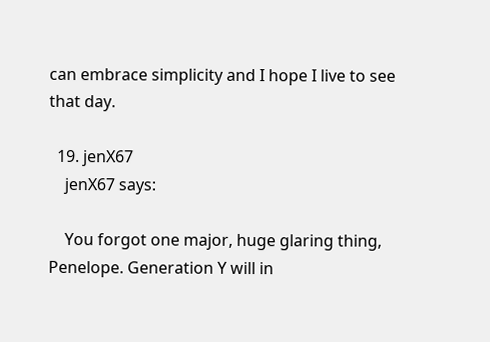can embrace simplicity and I hope I live to see that day.

  19. jenX67
    jenX67 says:

    You forgot one major, huge glaring thing, Penelope. Generation Y will in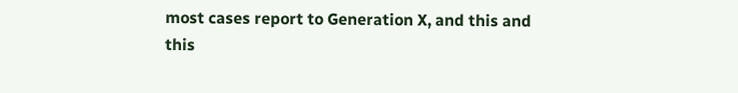most cases report to Generation X, and this and this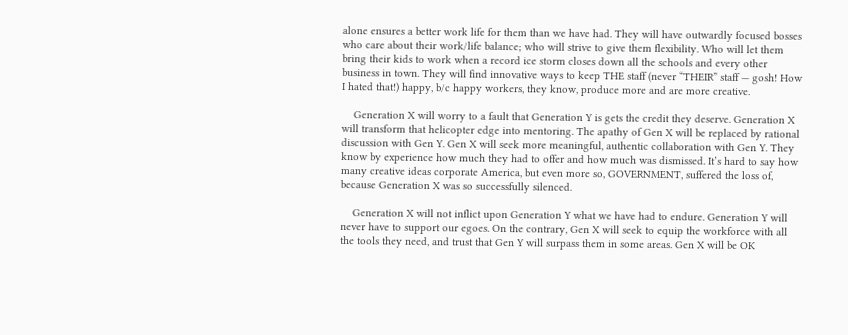alone ensures a better work life for them than we have had. They will have outwardly focused bosses who care about their work/life balance; who will strive to give them flexibility. Who will let them bring their kids to work when a record ice storm closes down all the schools and every other business in town. They will find innovative ways to keep THE staff (never “THEIR” staff — gosh! How I hated that!) happy, b/c happy workers, they know, produce more and are more creative.

    Generation X will worry to a fault that Generation Y is gets the credit they deserve. Generation X will transform that helicopter edge into mentoring. The apathy of Gen X will be replaced by rational discussion with Gen Y. Gen X will seek more meaningful, authentic collaboration with Gen Y. They know by experience how much they had to offer and how much was dismissed. It’s hard to say how many creative ideas corporate America, but even more so, GOVERNMENT, suffered the loss of, because Generation X was so successfully silenced.

    Generation X will not inflict upon Generation Y what we have had to endure. Generation Y will never have to support our egoes. On the contrary, Gen X will seek to equip the workforce with all the tools they need, and trust that Gen Y will surpass them in some areas. Gen X will be OK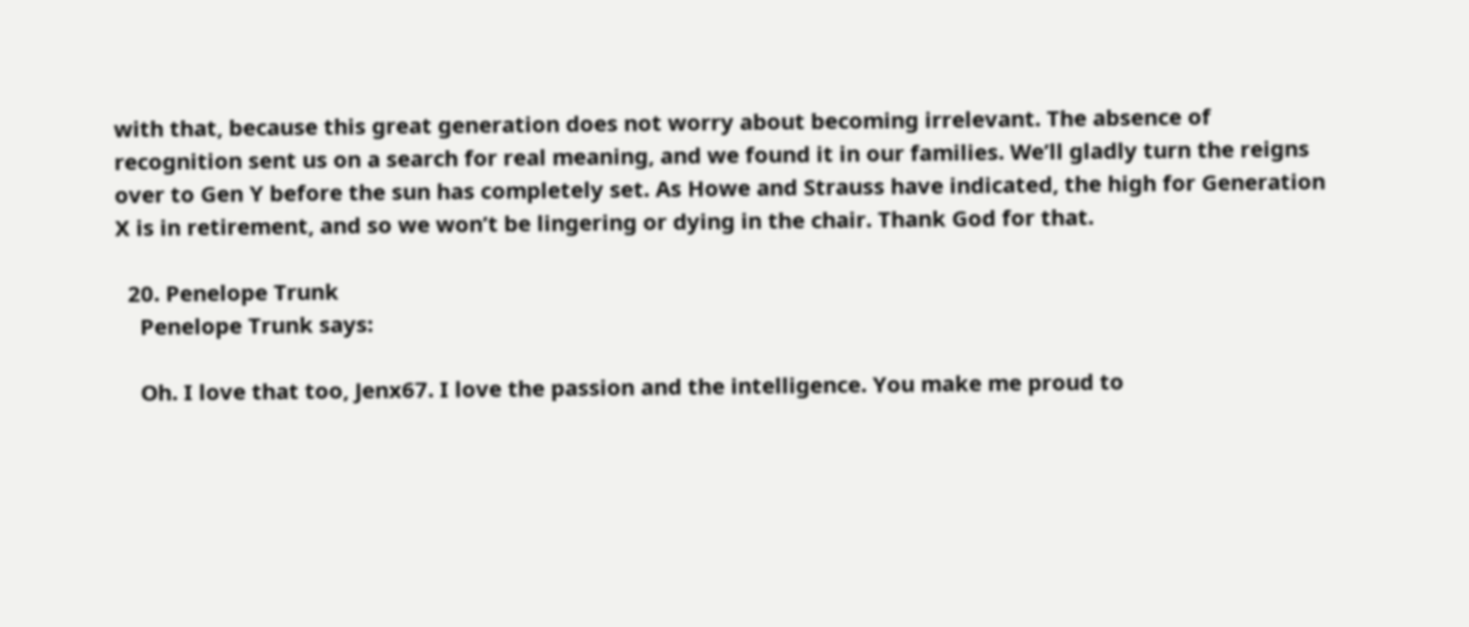with that, because this great generation does not worry about becoming irrelevant. The absence of recognition sent us on a search for real meaning, and we found it in our families. We’ll gladly turn the reigns over to Gen Y before the sun has completely set. As Howe and Strauss have indicated, the high for Generation X is in retirement, and so we won’t be lingering or dying in the chair. Thank God for that.

  20. Penelope Trunk
    Penelope Trunk says:

    Oh. I love that too, Jenx67. I love the passion and the intelligence. You make me proud to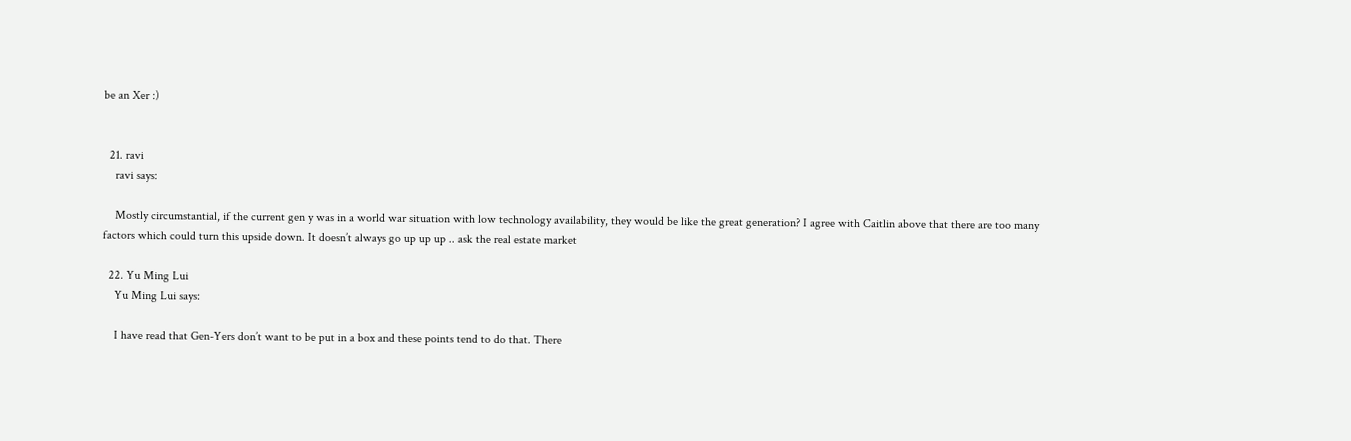be an Xer :)


  21. ravi
    ravi says:

    Mostly circumstantial, if the current gen y was in a world war situation with low technology availability, they would be like the great generation? I agree with Caitlin above that there are too many factors which could turn this upside down. It doesn’t always go up up up .. ask the real estate market

  22. Yu Ming Lui
    Yu Ming Lui says:

    I have read that Gen-Yers don’t want to be put in a box and these points tend to do that. There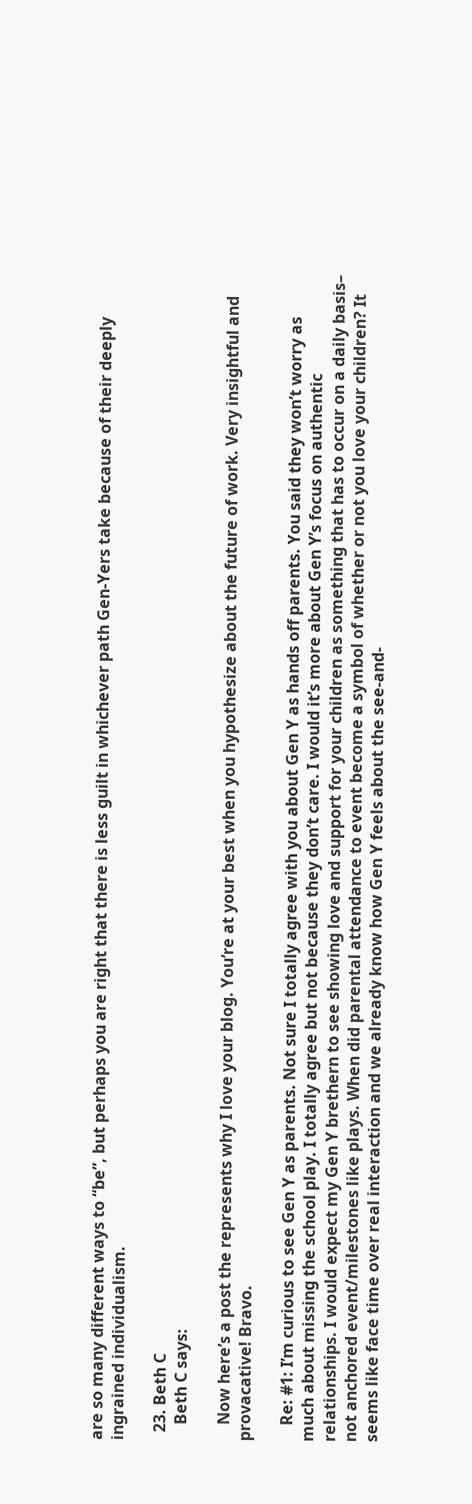are so many different ways to “be”, but perhaps you are right that there is less guilt in whichever path Gen-Yers take because of their deeply ingrained individualism.

  23. Beth C
    Beth C says:

    Now here’s a post the represents why I love your blog. You’re at your best when you hypothesize about the future of work. Very insightful and provacative! Bravo.

    Re: #1: I’m curious to see Gen Y as parents. Not sure I totally agree with you about Gen Y as hands off parents. You said they won’t worry as much about missing the school play. I totally agree but not because they don’t care. I would it’s more about Gen Y’s focus on authentic relationships. I would expect my Gen Y brethern to see showing love and support for your children as something that has to occur on a daily basis– not anchored event/milestones like plays. When did parental attendance to event become a symbol of whether or not you love your children? It seems like face time over real interaction and we already know how Gen Y feels about the see-and-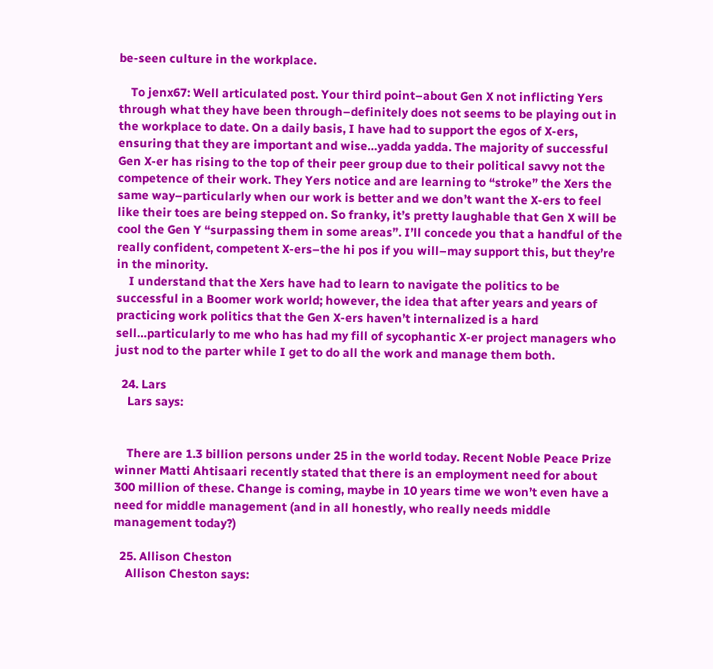be-seen culture in the workplace.

    To jenx67: Well articulated post. Your third point–about Gen X not inflicting Yers through what they have been through–definitely does not seems to be playing out in the workplace to date. On a daily basis, I have had to support the egos of X-ers, ensuring that they are important and wise…yadda yadda. The majority of successful Gen X-er has rising to the top of their peer group due to their political savvy not the competence of their work. They Yers notice and are learning to “stroke” the Xers the same way–particularly when our work is better and we don’t want the X-ers to feel like their toes are being stepped on. So franky, it’s pretty laughable that Gen X will be cool the Gen Y “surpassing them in some areas”. I’ll concede you that a handful of the really confident, competent X-ers–the hi pos if you will–may support this, but they’re in the minority.
    I understand that the Xers have had to learn to navigate the politics to be successful in a Boomer work world; however, the idea that after years and years of practicing work politics that the Gen X-ers haven’t internalized is a hard sell…particularly to me who has had my fill of sycophantic X-er project managers who just nod to the parter while I get to do all the work and manage them both.

  24. Lars
    Lars says:


    There are 1.3 billion persons under 25 in the world today. Recent Noble Peace Prize winner Matti Ahtisaari recently stated that there is an employment need for about 300 million of these. Change is coming, maybe in 10 years time we won’t even have a need for middle management (and in all honestly, who really needs middle management today?)

  25. Allison Cheston
    Allison Cheston says: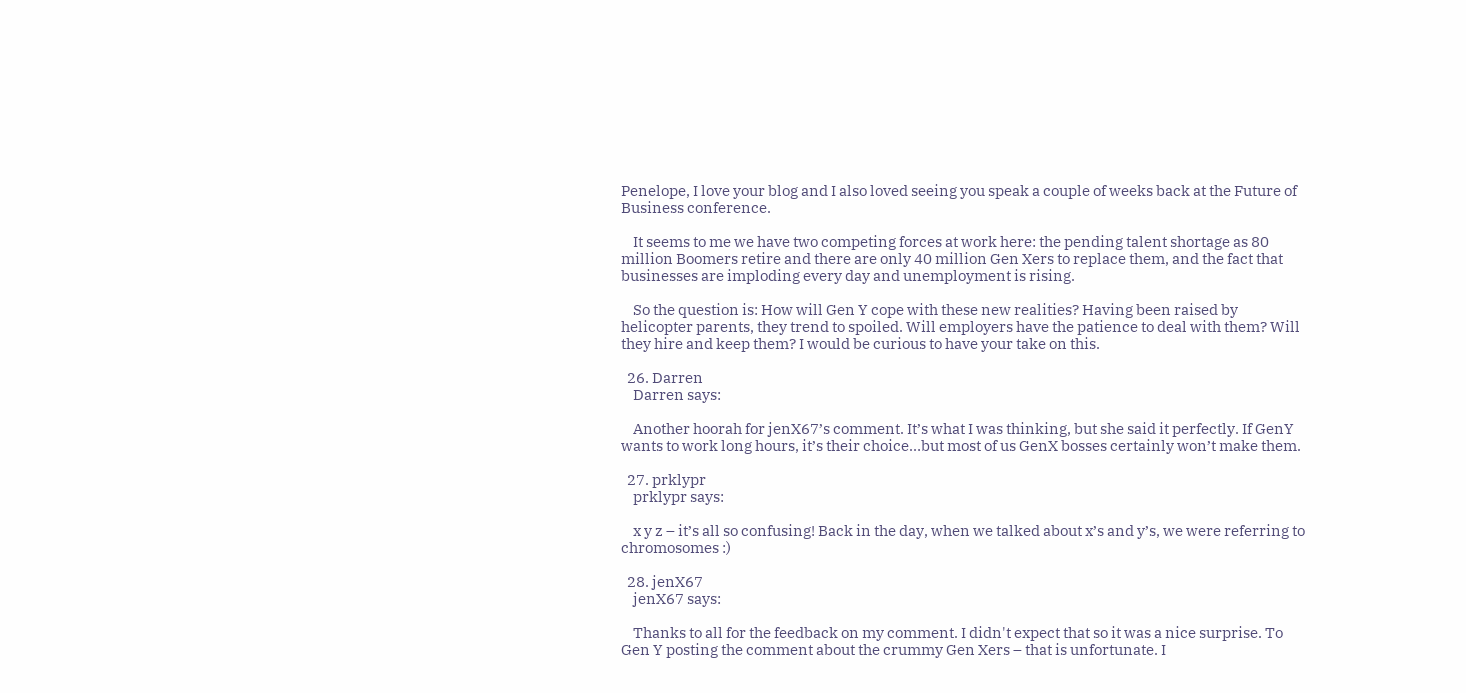Penelope, I love your blog and I also loved seeing you speak a couple of weeks back at the Future of Business conference.

    It seems to me we have two competing forces at work here: the pending talent shortage as 80 million Boomers retire and there are only 40 million Gen Xers to replace them, and the fact that businesses are imploding every day and unemployment is rising.

    So the question is: How will Gen Y cope with these new realities? Having been raised by helicopter parents, they trend to spoiled. Will employers have the patience to deal with them? Will they hire and keep them? I would be curious to have your take on this.

  26. Darren
    Darren says:

    Another hoorah for jenX67’s comment. It’s what I was thinking, but she said it perfectly. If GenY wants to work long hours, it’s their choice…but most of us GenX bosses certainly won’t make them.

  27. prklypr
    prklypr says:

    x y z – it’s all so confusing! Back in the day, when we talked about x’s and y’s, we were referring to chromosomes :)

  28. jenX67
    jenX67 says:

    Thanks to all for the feedback on my comment. I didn't expect that so it was a nice surprise. To Gen Y posting the comment about the crummy Gen Xers – that is unfortunate. I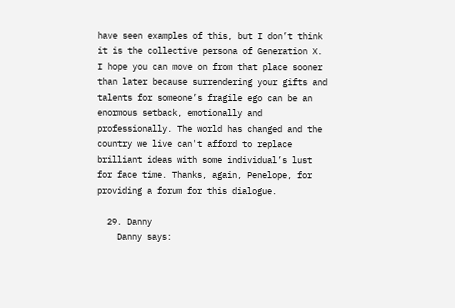have seen examples of this, but I don’t think it is the collective persona of Generation X. I hope you can move on from that place sooner than later because surrendering your gifts and talents for someone’s fragile ego can be an enormous setback, emotionally and professionally. The world has changed and the country we live can't afford to replace brilliant ideas with some individual’s lust for face time. Thanks, again, Penelope, for providing a forum for this dialogue.

  29. Danny
    Danny says: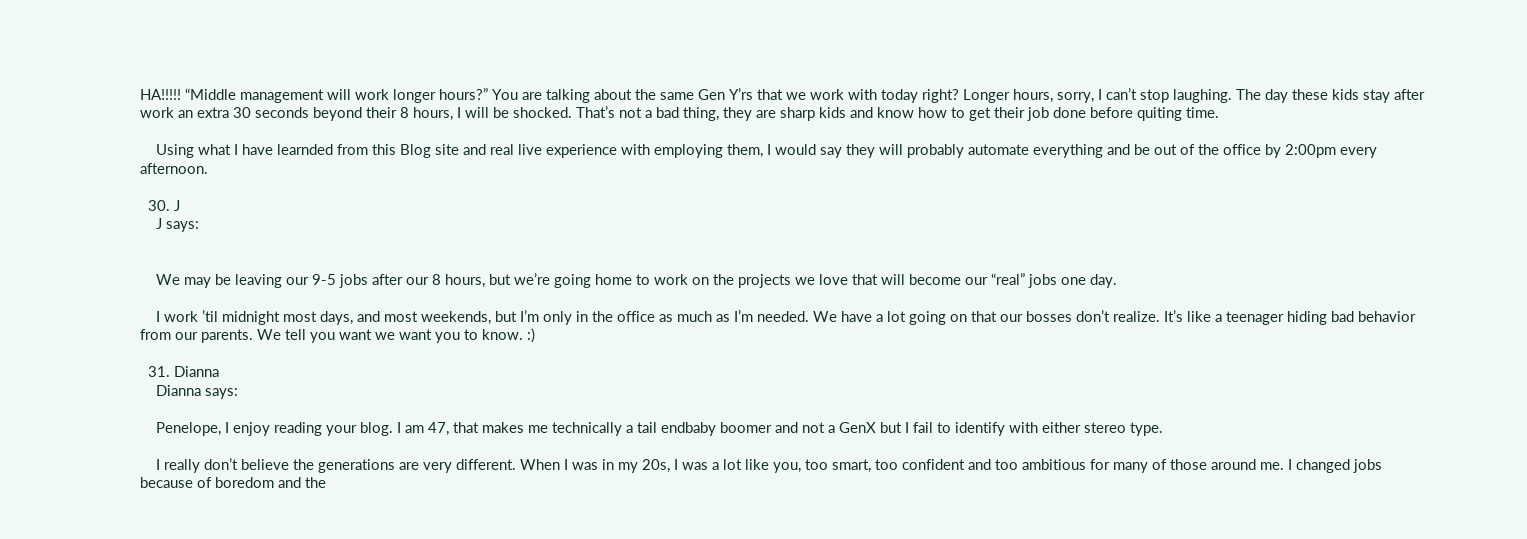HA!!!!! “Middle management will work longer hours?” You are talking about the same Gen Y’rs that we work with today right? Longer hours, sorry, I can’t stop laughing. The day these kids stay after work an extra 30 seconds beyond their 8 hours, I will be shocked. That’s not a bad thing, they are sharp kids and know how to get their job done before quiting time.

    Using what I have learnded from this Blog site and real live experience with employing them, I would say they will probably automate everything and be out of the office by 2:00pm every afternoon.

  30. J
    J says:


    We may be leaving our 9-5 jobs after our 8 hours, but we’re going home to work on the projects we love that will become our “real” jobs one day.

    I work ’til midnight most days, and most weekends, but I’m only in the office as much as I’m needed. We have a lot going on that our bosses don’t realize. It’s like a teenager hiding bad behavior from our parents. We tell you want we want you to know. :)

  31. Dianna
    Dianna says:

    Penelope, I enjoy reading your blog. I am 47, that makes me technically a tail endbaby boomer and not a GenX but I fail to identify with either stereo type.

    I really don’t believe the generations are very different. When I was in my 20s, I was a lot like you, too smart, too confident and too ambitious for many of those around me. I changed jobs because of boredom and the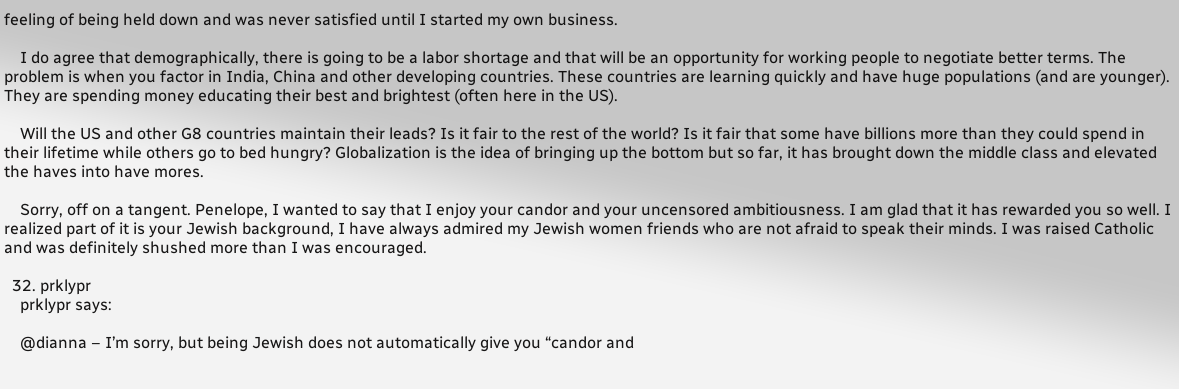feeling of being held down and was never satisfied until I started my own business.

    I do agree that demographically, there is going to be a labor shortage and that will be an opportunity for working people to negotiate better terms. The problem is when you factor in India, China and other developing countries. These countries are learning quickly and have huge populations (and are younger). They are spending money educating their best and brightest (often here in the US).

    Will the US and other G8 countries maintain their leads? Is it fair to the rest of the world? Is it fair that some have billions more than they could spend in their lifetime while others go to bed hungry? Globalization is the idea of bringing up the bottom but so far, it has brought down the middle class and elevated the haves into have mores.

    Sorry, off on a tangent. Penelope, I wanted to say that I enjoy your candor and your uncensored ambitiousness. I am glad that it has rewarded you so well. I realized part of it is your Jewish background, I have always admired my Jewish women friends who are not afraid to speak their minds. I was raised Catholic and was definitely shushed more than I was encouraged.

  32. prklypr
    prklypr says:

    @dianna – I’m sorry, but being Jewish does not automatically give you “candor and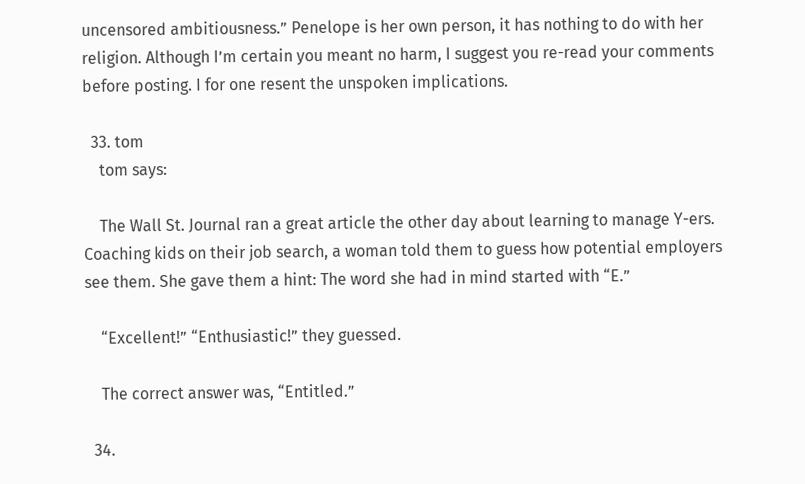uncensored ambitiousness.” Penelope is her own person, it has nothing to do with her religion. Although I’m certain you meant no harm, I suggest you re-read your comments before posting. I for one resent the unspoken implications.

  33. tom
    tom says:

    The Wall St. Journal ran a great article the other day about learning to manage Y-ers. Coaching kids on their job search, a woman told them to guess how potential employers see them. She gave them a hint: The word she had in mind started with “E.”

    “Excellent!” “Enthusiastic!” they guessed.

    The correct answer was, “Entitled.”

  34.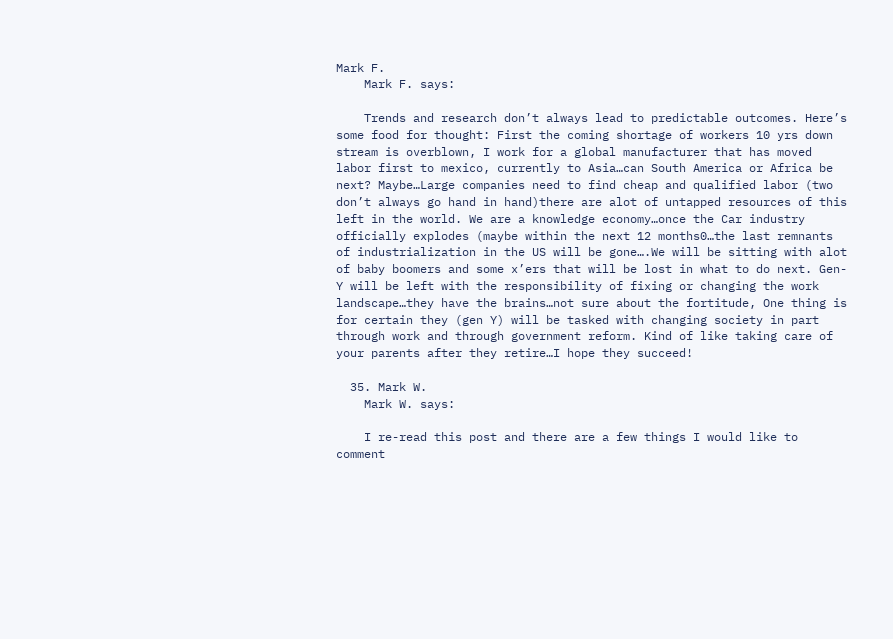Mark F.
    Mark F. says:

    Trends and research don’t always lead to predictable outcomes. Here’s some food for thought: First the coming shortage of workers 10 yrs down stream is overblown, I work for a global manufacturer that has moved labor first to mexico, currently to Asia…can South America or Africa be next? Maybe…Large companies need to find cheap and qualified labor (two don’t always go hand in hand)there are alot of untapped resources of this left in the world. We are a knowledge economy…once the Car industry officially explodes (maybe within the next 12 months0…the last remnants of industrialization in the US will be gone….We will be sitting with alot of baby boomers and some x’ers that will be lost in what to do next. Gen-Y will be left with the responsibility of fixing or changing the work landscape…they have the brains…not sure about the fortitude, One thing is for certain they (gen Y) will be tasked with changing society in part through work and through government reform. Kind of like taking care of your parents after they retire…I hope they succeed!

  35. Mark W.
    Mark W. says:

    I re-read this post and there are a few things I would like to comment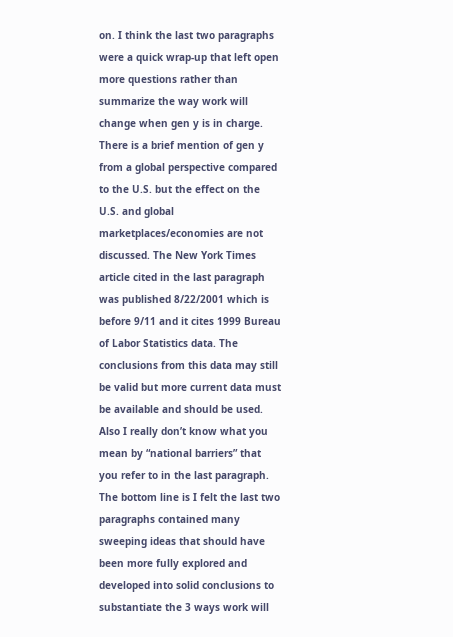on. I think the last two paragraphs were a quick wrap-up that left open more questions rather than summarize the way work will change when gen y is in charge. There is a brief mention of gen y from a global perspective compared to the U.S. but the effect on the U.S. and global marketplaces/economies are not discussed. The New York Times article cited in the last paragraph was published 8/22/2001 which is before 9/11 and it cites 1999 Bureau of Labor Statistics data. The conclusions from this data may still be valid but more current data must be available and should be used. Also I really don’t know what you mean by “national barriers” that you refer to in the last paragraph. The bottom line is I felt the last two paragraphs contained many sweeping ideas that should have been more fully explored and developed into solid conclusions to substantiate the 3 ways work will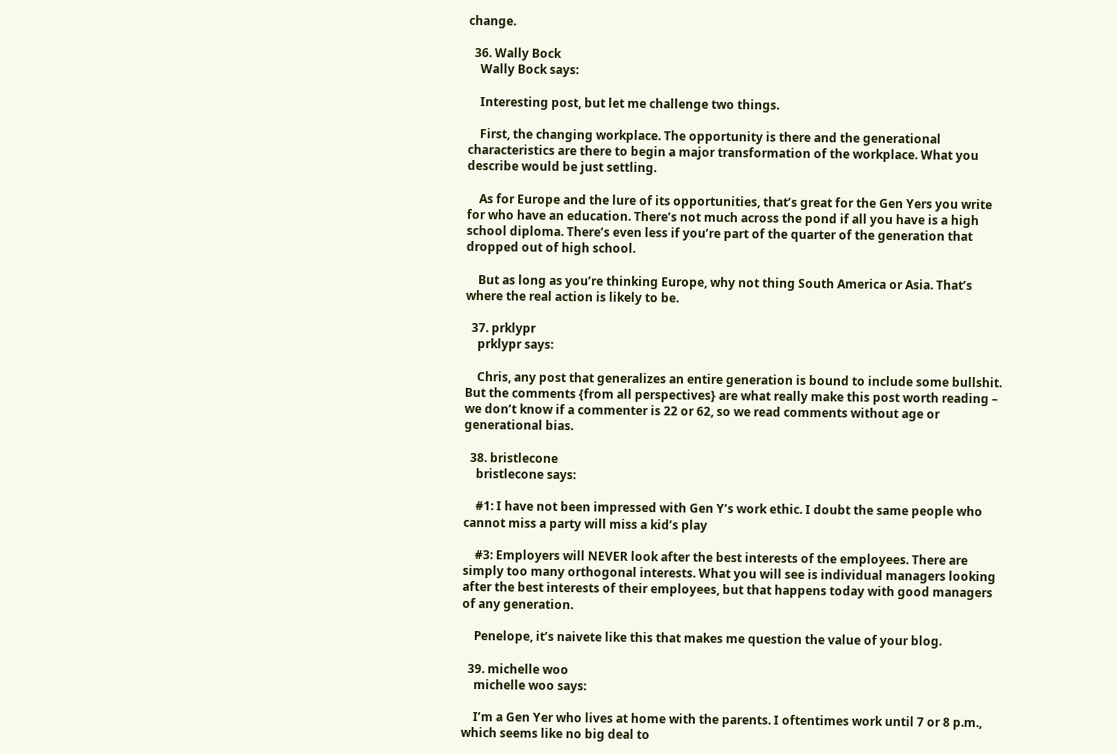change.

  36. Wally Bock
    Wally Bock says:

    Interesting post, but let me challenge two things.

    First, the changing workplace. The opportunity is there and the generational characteristics are there to begin a major transformation of the workplace. What you describe would be just settling.

    As for Europe and the lure of its opportunities, that’s great for the Gen Yers you write for who have an education. There’s not much across the pond if all you have is a high school diploma. There’s even less if you’re part of the quarter of the generation that dropped out of high school.

    But as long as you’re thinking Europe, why not thing South America or Asia. That’s where the real action is likely to be.

  37. prklypr
    prklypr says:

    Chris, any post that generalizes an entire generation is bound to include some bullshit. But the comments {from all perspectives} are what really make this post worth reading – we don’t know if a commenter is 22 or 62, so we read comments without age or generational bias.

  38. bristlecone
    bristlecone says:

    #1: I have not been impressed with Gen Y’s work ethic. I doubt the same people who cannot miss a party will miss a kid’s play

    #3: Employers will NEVER look after the best interests of the employees. There are simply too many orthogonal interests. What you will see is individual managers looking after the best interests of their employees, but that happens today with good managers of any generation.

    Penelope, it’s naivete like this that makes me question the value of your blog.

  39. michelle woo
    michelle woo says:

    I’m a Gen Yer who lives at home with the parents. I oftentimes work until 7 or 8 p.m., which seems like no big deal to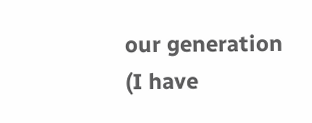our generation (I have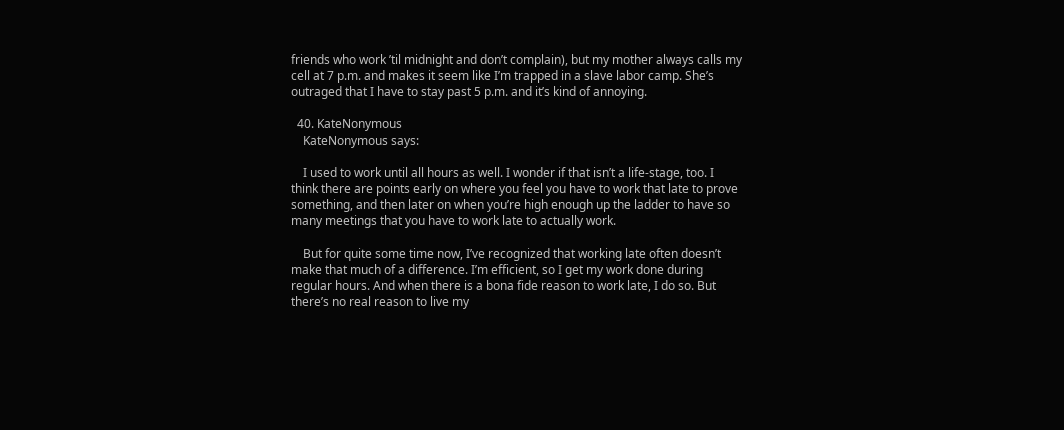friends who work ’til midnight and don’t complain), but my mother always calls my cell at 7 p.m. and makes it seem like I’m trapped in a slave labor camp. She’s outraged that I have to stay past 5 p.m. and it’s kind of annoying.

  40. KateNonymous
    KateNonymous says:

    I used to work until all hours as well. I wonder if that isn’t a life-stage, too. I think there are points early on where you feel you have to work that late to prove something, and then later on when you’re high enough up the ladder to have so many meetings that you have to work late to actually work.

    But for quite some time now, I’ve recognized that working late often doesn’t make that much of a difference. I’m efficient, so I get my work done during regular hours. And when there is a bona fide reason to work late, I do so. But there’s no real reason to live my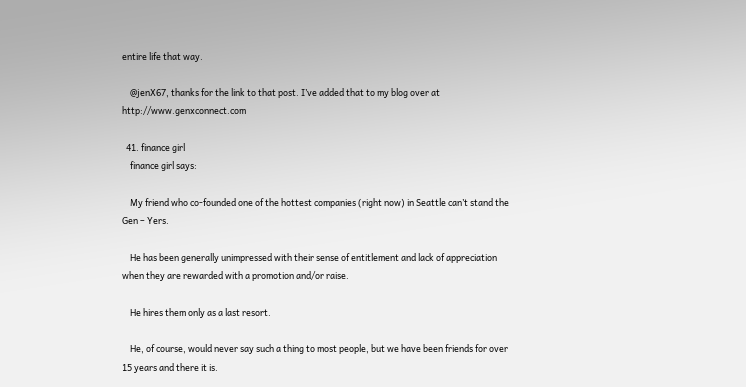entire life that way.

    @jenX67, thanks for the link to that post. I’ve added that to my blog over at http://www.genxconnect.com

  41. finance girl
    finance girl says:

    My friend who co-founded one of the hottest companies (right now) in Seattle can’t stand the Gen – Yers.

    He has been generally unimpressed with their sense of entitlement and lack of appreciation when they are rewarded with a promotion and/or raise.

    He hires them only as a last resort.

    He, of course, would never say such a thing to most people, but we have been friends for over 15 years and there it is.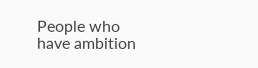People who have ambition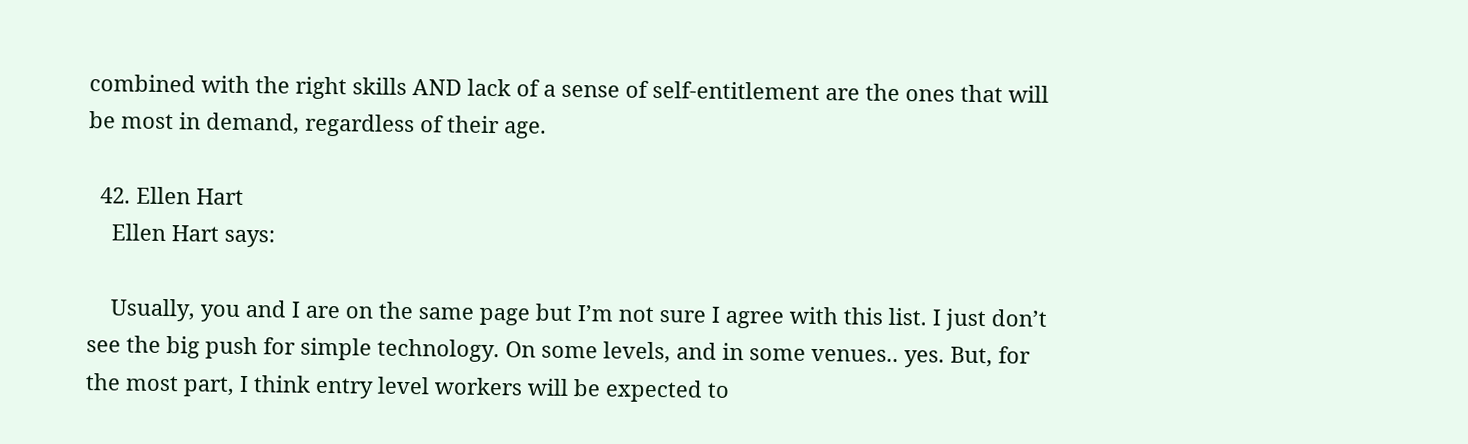combined with the right skills AND lack of a sense of self-entitlement are the ones that will be most in demand, regardless of their age.

  42. Ellen Hart
    Ellen Hart says:

    Usually, you and I are on the same page but I’m not sure I agree with this list. I just don’t see the big push for simple technology. On some levels, and in some venues.. yes. But, for the most part, I think entry level workers will be expected to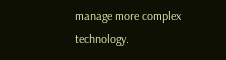manage more complex technology.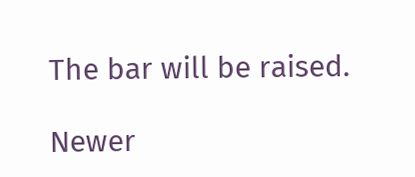The bar will be raised.

Newer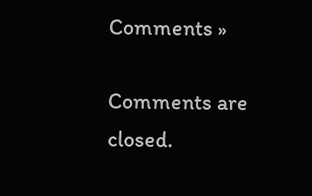Comments »

Comments are closed.